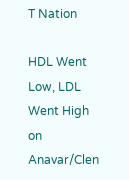T Nation

HDL Went Low, LDL Went High on Anavar/Clen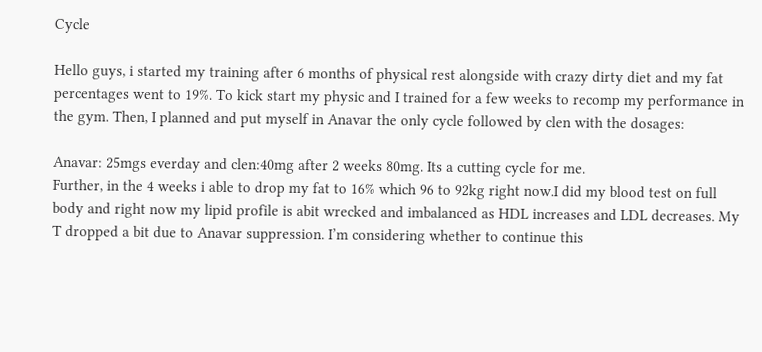Cycle

Hello guys, i started my training after 6 months of physical rest alongside with crazy dirty diet and my fat percentages went to 19%. To kick start my physic and I trained for a few weeks to recomp my performance in the gym. Then, I planned and put myself in Anavar the only cycle followed by clen with the dosages:

Anavar: 25mgs everday and clen:40mg after 2 weeks 80mg. Its a cutting cycle for me.
Further, in the 4 weeks i able to drop my fat to 16% which 96 to 92kg right now.I did my blood test on full body and right now my lipid profile is abit wrecked and imbalanced as HDL increases and LDL decreases. My T dropped a bit due to Anavar suppression. I’m considering whether to continue this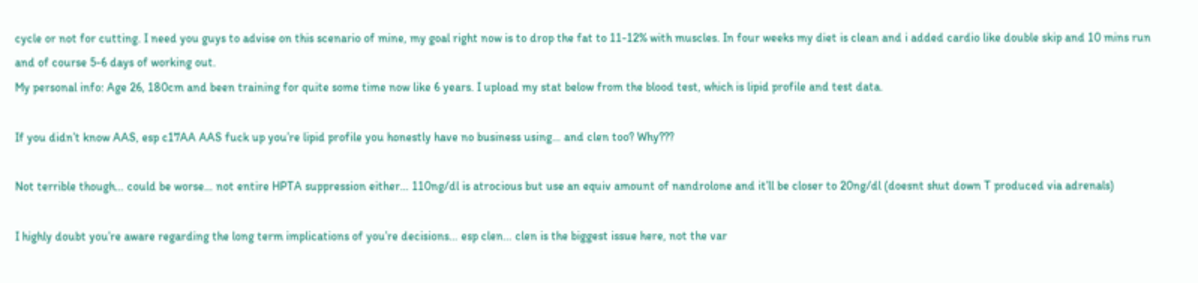cycle or not for cutting. I need you guys to advise on this scenario of mine, my goal right now is to drop the fat to 11-12% with muscles. In four weeks my diet is clean and i added cardio like double skip and 10 mins run and of course 5-6 days of working out.
My personal info: Age 26, 180cm and been training for quite some time now like 6 years. I upload my stat below from the blood test, which is lipid profile and test data.

If you didn’t know AAS, esp c17AA AAS fuck up you’re lipid profile you honestly have no business using… and clen too? Why???

Not terrible though… could be worse… not entire HPTA suppression either… 110ng/dl is atrocious but use an equiv amount of nandrolone and it’ll be closer to 20ng/dl (doesnt shut down T produced via adrenals)

I highly doubt you’re aware regarding the long term implications of you’re decisions… esp clen… clen is the biggest issue here, not the var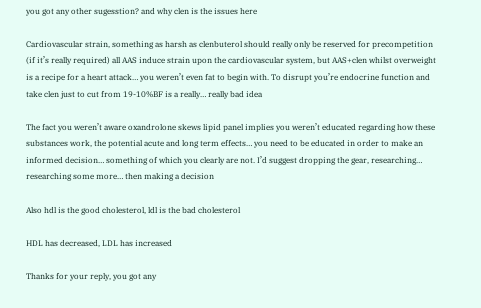you got any other sugesstion? and why clen is the issues here

Cardiovascular strain, something as harsh as clenbuterol should really only be reserved for precompetition (if it’s really required) all AAS induce strain upon the cardiovascular system, but AAS+clen whilst overweight is a recipe for a heart attack… you weren’t even fat to begin with. To disrupt you’re endocrine function and take clen just to cut from 19-10%BF is a really… really bad idea

The fact you weren’t aware oxandrolone skews lipid panel implies you weren’t educated regarding how these substances work, the potential acute and long term effects… you need to be educated in order to make an informed decision… something of which you clearly are not. I’d suggest dropping the gear, researching… researching some more… then making a decision

Also hdl is the good cholesterol, ldl is the bad cholesterol

HDL has decreased, LDL has increased

Thanks for your reply, you got any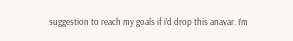suggestion to reach my goals if i’d drop this anavar. I’m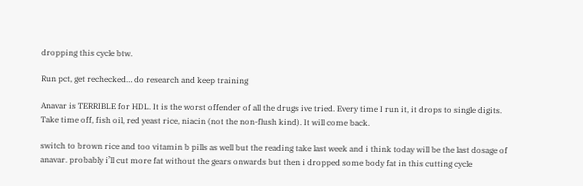dropping this cycle btw.

Run pct, get rechecked… do research and keep training

Anavar is TERRIBLE for HDL. It is the worst offender of all the drugs ive tried. Every time I run it, it drops to single digits. Take time off, fish oil, red yeast rice, niacin (not the non-flush kind). It will come back.

switch to brown rice and too vitamin b pills as well but the reading take last week and i think today will be the last dosage of anavar. probably i’ll cut more fat without the gears onwards but then i dropped some body fat in this cutting cycle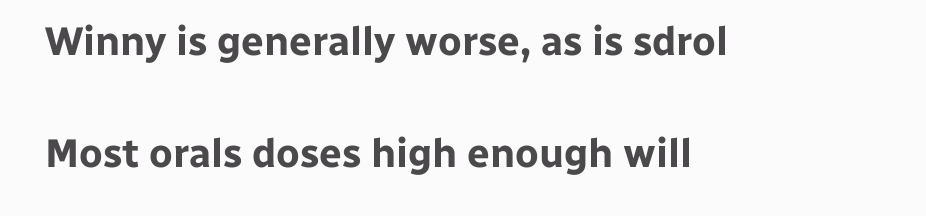Winny is generally worse, as is sdrol

Most orals doses high enough will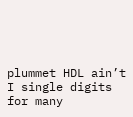plummet HDL ain’t I single digits for many